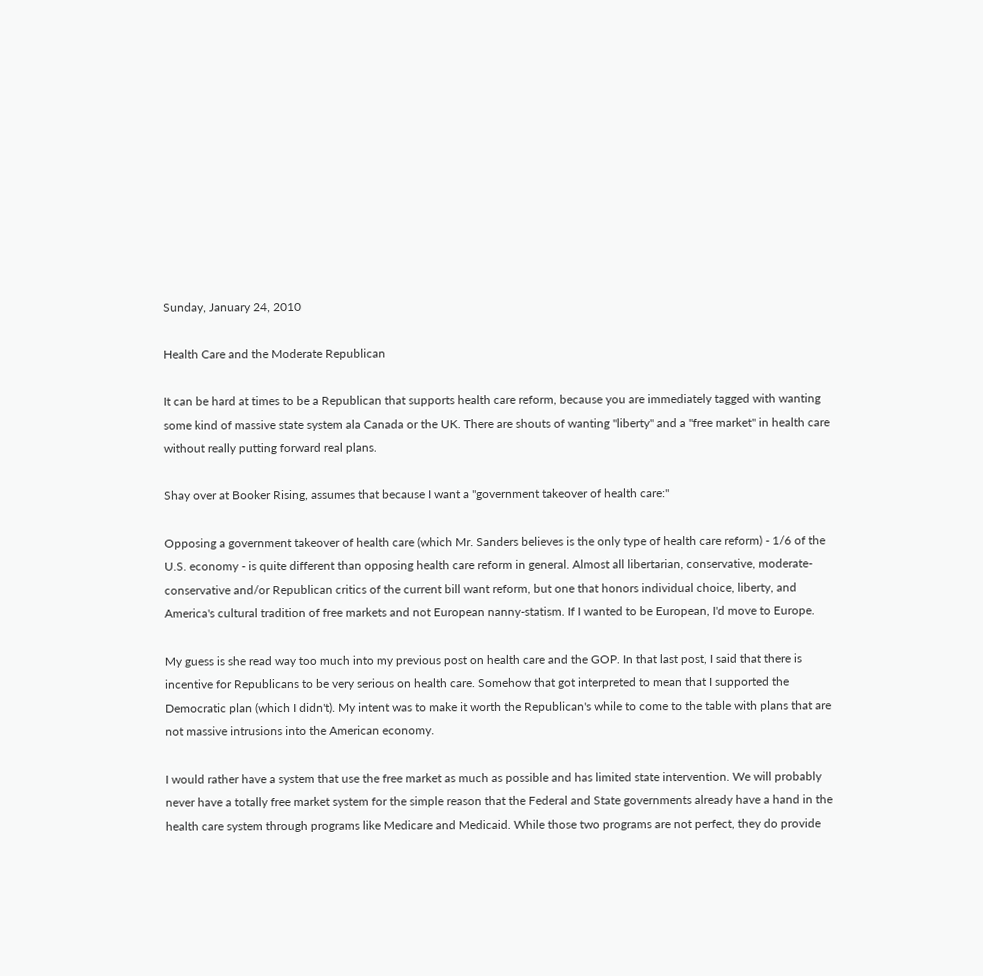Sunday, January 24, 2010

Health Care and the Moderate Republican

It can be hard at times to be a Republican that supports health care reform, because you are immediately tagged with wanting some kind of massive state system ala Canada or the UK. There are shouts of wanting "liberty" and a "free market" in health care without really putting forward real plans.

Shay over at Booker Rising, assumes that because I want a "government takeover of health care:"

Opposing a government takeover of health care (which Mr. Sanders believes is the only type of health care reform) - 1/6 of the U.S. economy - is quite different than opposing health care reform in general. Almost all libertarian, conservative, moderate-conservative and/or Republican critics of the current bill want reform, but one that honors individual choice, liberty, and America's cultural tradition of free markets and not European nanny-statism. If I wanted to be European, I'd move to Europe.

My guess is she read way too much into my previous post on health care and the GOP. In that last post, I said that there is incentive for Republicans to be very serious on health care. Somehow that got interpreted to mean that I supported the Democratic plan (which I didn't). My intent was to make it worth the Republican's while to come to the table with plans that are not massive intrusions into the American economy.

I would rather have a system that use the free market as much as possible and has limited state intervention. We will probably never have a totally free market system for the simple reason that the Federal and State governments already have a hand in the health care system through programs like Medicare and Medicaid. While those two programs are not perfect, they do provide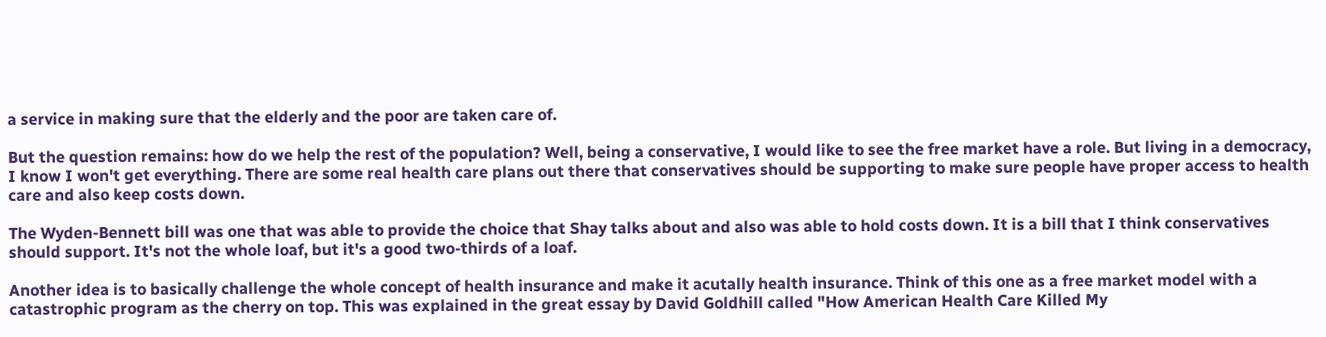a service in making sure that the elderly and the poor are taken care of.

But the question remains: how do we help the rest of the population? Well, being a conservative, I would like to see the free market have a role. But living in a democracy, I know I won't get everything. There are some real health care plans out there that conservatives should be supporting to make sure people have proper access to health care and also keep costs down.

The Wyden-Bennett bill was one that was able to provide the choice that Shay talks about and also was able to hold costs down. It is a bill that I think conservatives should support. It's not the whole loaf, but it's a good two-thirds of a loaf.

Another idea is to basically challenge the whole concept of health insurance and make it acutally health insurance. Think of this one as a free market model with a catastrophic program as the cherry on top. This was explained in the great essay by David Goldhill called "How American Health Care Killed My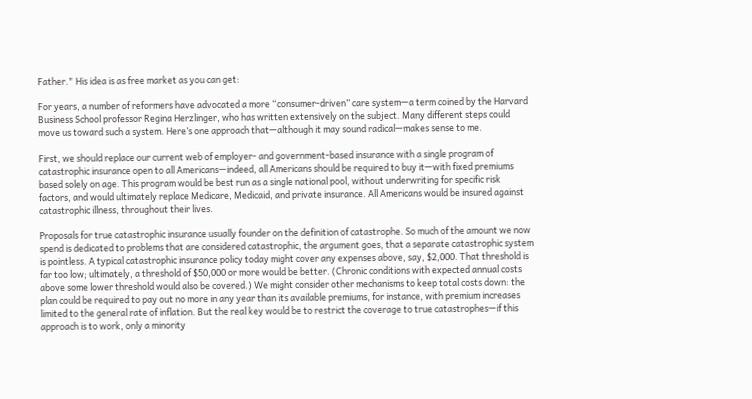Father." His idea is as free market as you can get:

For years, a number of reformers have advocated a more “consumer-driven” care system—a term coined by the Harvard Business School professor Regina Herzlinger, who has written extensively on the subject. Many different steps could move us toward such a system. Here’s one approach that—although it may sound radical—makes sense to me.

First, we should replace our current web of employer- and government-based insurance with a single program of catastrophic insurance open to all Americans—indeed, all Americans should be required to buy it—with fixed premiums based solely on age. This program would be best run as a single national pool, without underwriting for specific risk factors, and would ultimately replace Medicare, Medicaid, and private insurance. All Americans would be insured against catastrophic illness, throughout their lives.

Proposals for true catastrophic insurance usually founder on the definition of catastrophe. So much of the amount we now spend is dedicated to problems that are considered catastrophic, the argument goes, that a separate catastrophic system is pointless. A typical catastrophic insurance policy today might cover any expenses above, say, $2,000. That threshold is far too low; ultimately, a threshold of $50,000 or more would be better. (Chronic conditions with expected annual costs above some lower threshold would also be covered.) We might consider other mechanisms to keep total costs down: the plan could be required to pay out no more in any year than its available premiums, for instance, with premium increases limited to the general rate of inflation. But the real key would be to restrict the coverage to true catastrophes—if this approach is to work, only a minority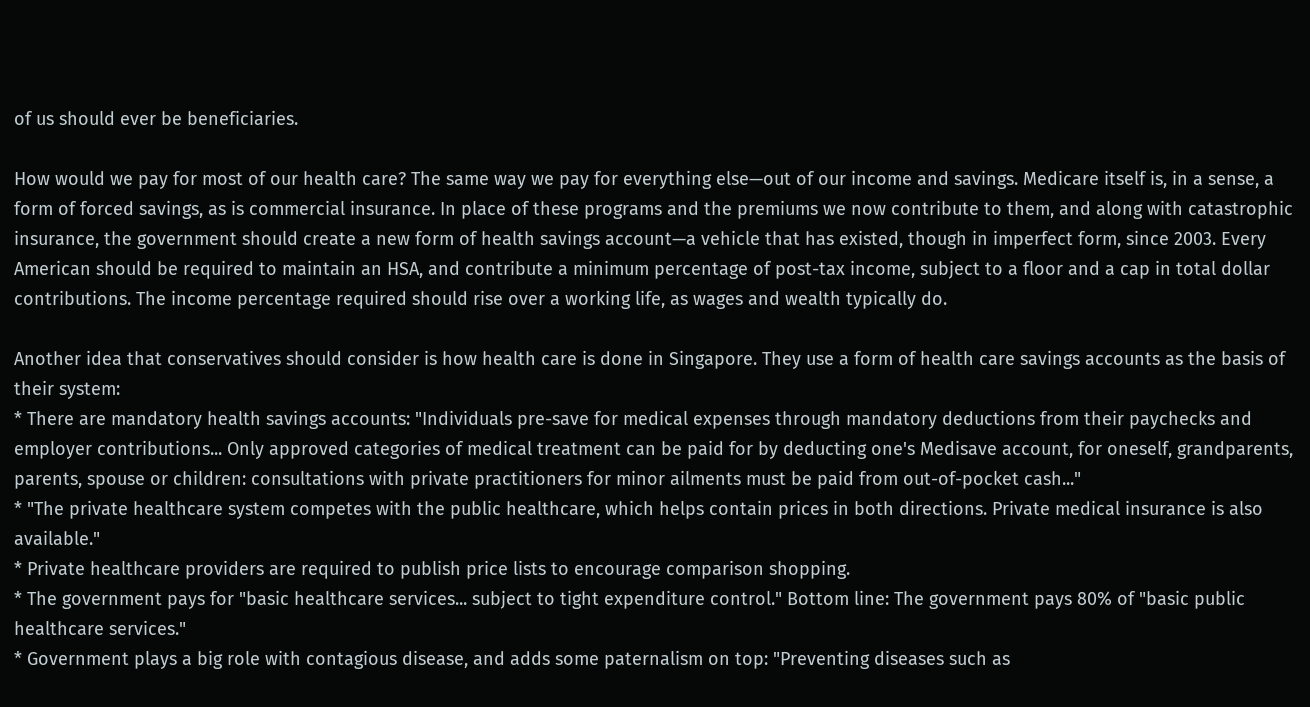of us should ever be beneficiaries.

How would we pay for most of our health care? The same way we pay for everything else—out of our income and savings. Medicare itself is, in a sense, a form of forced savings, as is commercial insurance. In place of these programs and the premiums we now contribute to them, and along with catastrophic insurance, the government should create a new form of health savings account—a vehicle that has existed, though in imperfect form, since 2003. Every American should be required to maintain an HSA, and contribute a minimum percentage of post-tax income, subject to a floor and a cap in total dollar contributions. The income percentage required should rise over a working life, as wages and wealth typically do.

Another idea that conservatives should consider is how health care is done in Singapore. They use a form of health care savings accounts as the basis of their system:
* There are mandatory health savings accounts: "Individuals pre-save for medical expenses through mandatory deductions from their paychecks and employer contributions... Only approved categories of medical treatment can be paid for by deducting one's Medisave account, for oneself, grandparents, parents, spouse or children: consultations with private practitioners for minor ailments must be paid from out-of-pocket cash..."
* "The private healthcare system competes with the public healthcare, which helps contain prices in both directions. Private medical insurance is also available."
* Private healthcare providers are required to publish price lists to encourage comparison shopping.
* The government pays for "basic healthcare services... subject to tight expenditure control." Bottom line: The government pays 80% of "basic public healthcare services."
* Government plays a big role with contagious disease, and adds some paternalism on top: "Preventing diseases such as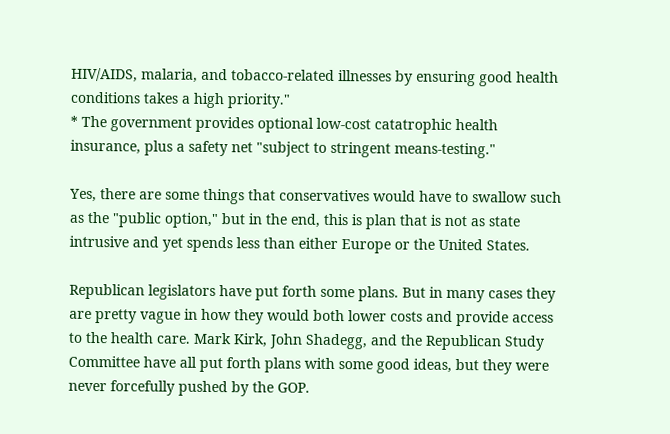HIV/AIDS, malaria, and tobacco-related illnesses by ensuring good health conditions takes a high priority."
* The government provides optional low-cost catatrophic health insurance, plus a safety net "subject to stringent means-testing."

Yes, there are some things that conservatives would have to swallow such as the "public option," but in the end, this is plan that is not as state intrusive and yet spends less than either Europe or the United States.

Republican legislators have put forth some plans. But in many cases they are pretty vague in how they would both lower costs and provide access to the health care. Mark Kirk, John Shadegg, and the Republican Study Committee have all put forth plans with some good ideas, but they were never forcefully pushed by the GOP.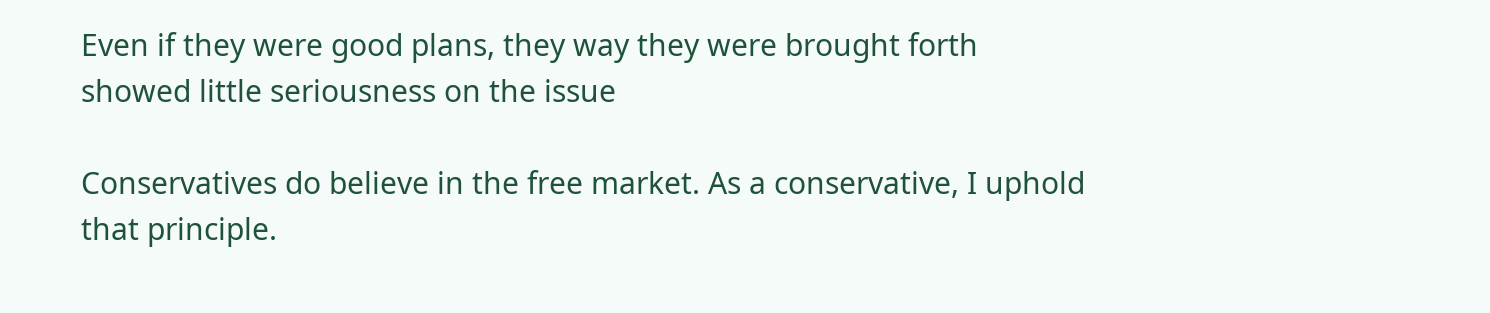Even if they were good plans, they way they were brought forth showed little seriousness on the issue

Conservatives do believe in the free market. As a conservative, I uphold that principle.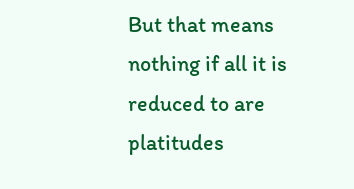But that means nothing if all it is reduced to are platitudes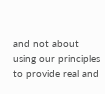and not about using our principles to provide real and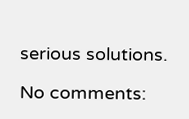serious solutions.

No comments: